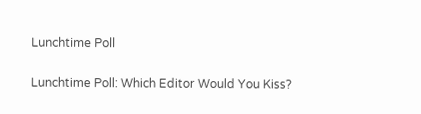Lunchtime Poll

Lunchtime Poll: Which Editor Would You Kiss?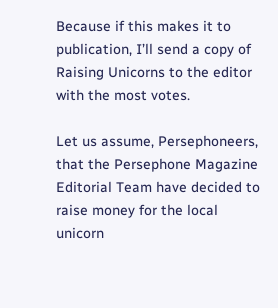Because if this makes it to publication, I’ll send a copy of Raising Unicorns to the editor with the most votes.

Let us assume, Persephoneers, that the Persephone Magazine Editorial Team have decided to raise money for the local unicorn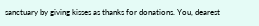sanctuary by giving kisses as thanks for donations. You, dearest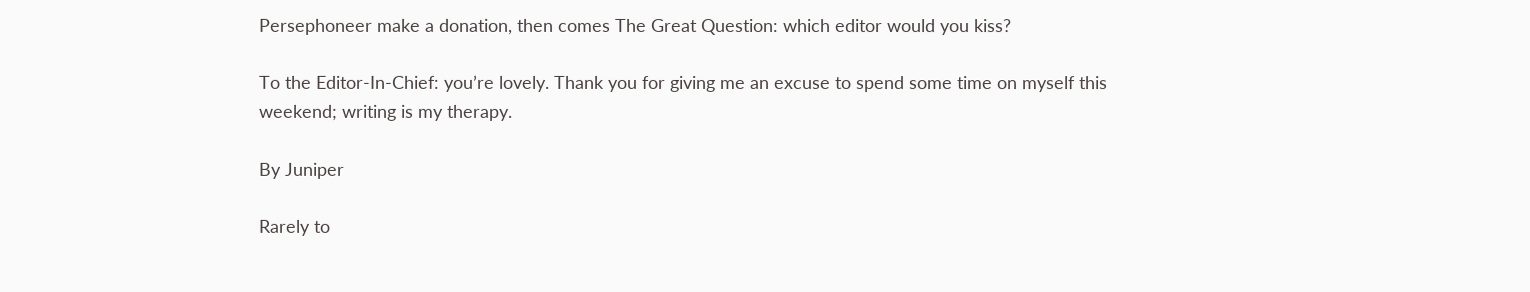Persephoneer make a donation, then comes The Great Question: which editor would you kiss?

To the Editor-In-Chief: you’re lovely. Thank you for giving me an excuse to spend some time on myself this weekend; writing is my therapy.

By Juniper

Rarely to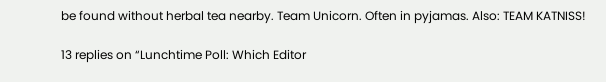be found without herbal tea nearby. Team Unicorn. Often in pyjamas. Also: TEAM KATNISS!

13 replies on “Lunchtime Poll: Which Editor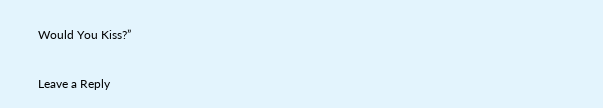Would You Kiss?”

Leave a Reply